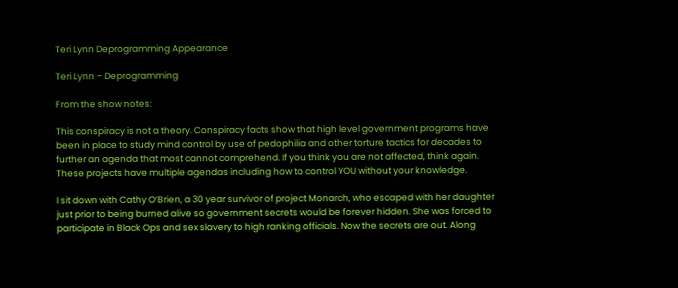Teri Lynn Deprogramming Appearance

Teri Lynn – Deprogramming

From the show notes:

This conspiracy is not a theory. Conspiracy facts show that high level government programs have been in place to study mind control by use of pedophilia and other torture tactics for decades to further an agenda that most cannot comprehend. If you think you are not affected, think again. These projects have multiple agendas including how to control YOU without your knowledge.

I sit down with Cathy O’Brien, a 30 year survivor of project Monarch, who escaped with her daughter just prior to being burned alive so government secrets would be forever hidden. She was forced to participate in Black Ops and sex slavery to high ranking officials. Now the secrets are out. Along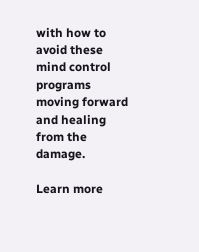with how to avoid these mind control programs moving forward and healing from the damage.

Learn more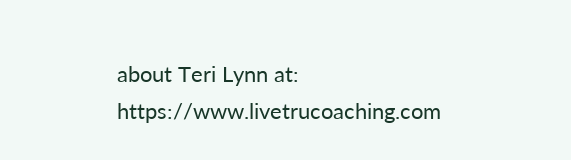about Teri Lynn at: https://www.livetrucoaching.com